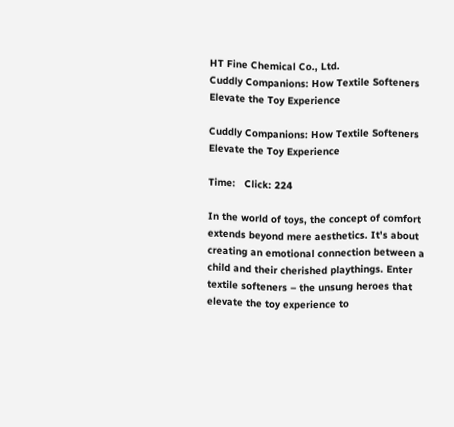HT Fine Chemical Co., Ltd.
Cuddly Companions: How Textile Softeners Elevate the Toy Experience

Cuddly Companions: How Textile Softeners Elevate the Toy Experience

Time:   Click: 224

In the world of toys, the concept of comfort extends beyond mere aesthetics. It's about creating an emotional connection between a child and their cherished playthings. Enter textile softeners – the unsung heroes that elevate the toy experience to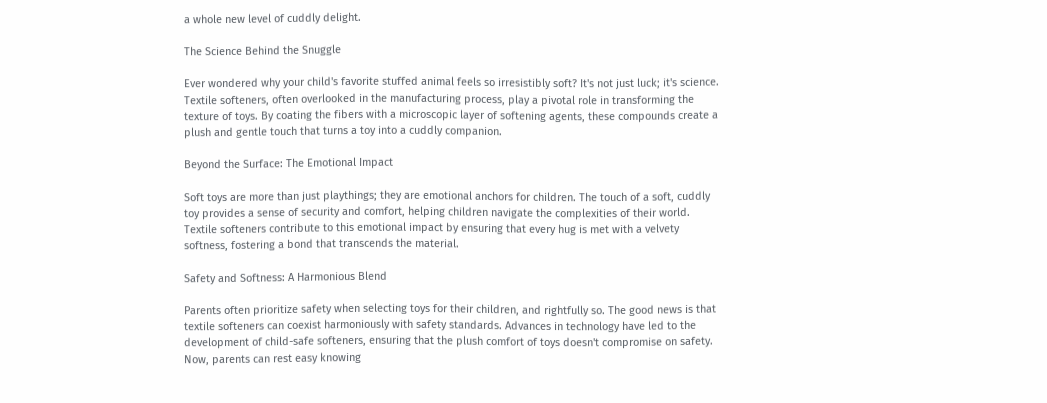a whole new level of cuddly delight.

The Science Behind the Snuggle

Ever wondered why your child's favorite stuffed animal feels so irresistibly soft? It's not just luck; it's science. Textile softeners, often overlooked in the manufacturing process, play a pivotal role in transforming the texture of toys. By coating the fibers with a microscopic layer of softening agents, these compounds create a plush and gentle touch that turns a toy into a cuddly companion.

Beyond the Surface: The Emotional Impact

Soft toys are more than just playthings; they are emotional anchors for children. The touch of a soft, cuddly toy provides a sense of security and comfort, helping children navigate the complexities of their world. Textile softeners contribute to this emotional impact by ensuring that every hug is met with a velvety softness, fostering a bond that transcends the material.

Safety and Softness: A Harmonious Blend

Parents often prioritize safety when selecting toys for their children, and rightfully so. The good news is that textile softeners can coexist harmoniously with safety standards. Advances in technology have led to the development of child-safe softeners, ensuring that the plush comfort of toys doesn't compromise on safety. Now, parents can rest easy knowing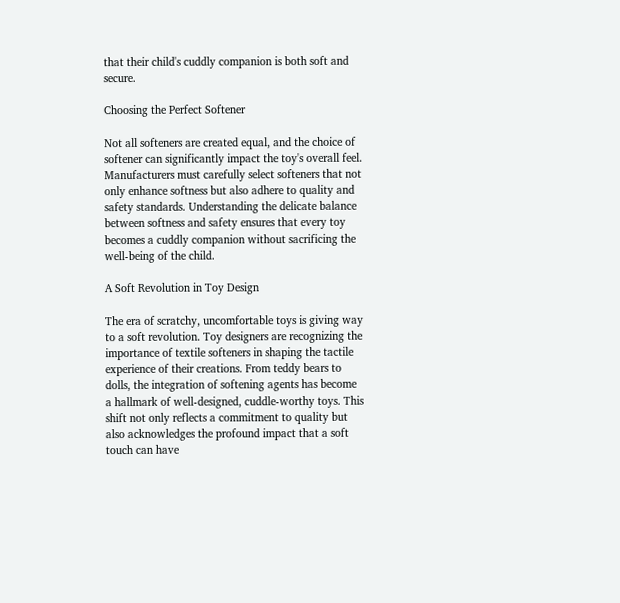that their child's cuddly companion is both soft and secure.

Choosing the Perfect Softener

Not all softeners are created equal, and the choice of softener can significantly impact the toy's overall feel. Manufacturers must carefully select softeners that not only enhance softness but also adhere to quality and safety standards. Understanding the delicate balance between softness and safety ensures that every toy becomes a cuddly companion without sacrificing the well-being of the child.

A Soft Revolution in Toy Design

The era of scratchy, uncomfortable toys is giving way to a soft revolution. Toy designers are recognizing the importance of textile softeners in shaping the tactile experience of their creations. From teddy bears to dolls, the integration of softening agents has become a hallmark of well-designed, cuddle-worthy toys. This shift not only reflects a commitment to quality but also acknowledges the profound impact that a soft touch can have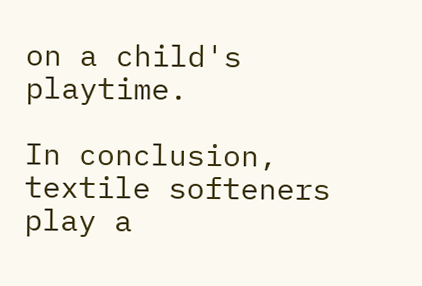on a child's playtime.

In conclusion, textile softeners play a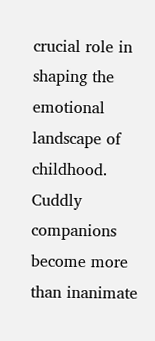crucial role in shaping the emotional landscape of childhood. Cuddly companions become more than inanimate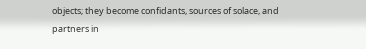objects; they become confidants, sources of solace, and partners in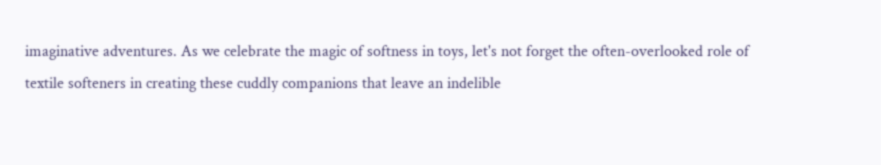imaginative adventures. As we celebrate the magic of softness in toys, let's not forget the often-overlooked role of textile softeners in creating these cuddly companions that leave an indelible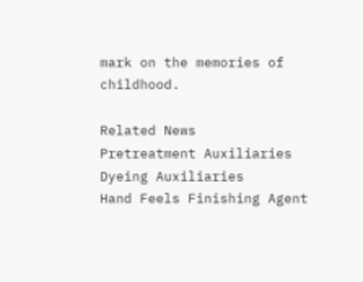mark on the memories of childhood.

Related News
Pretreatment Auxiliaries
Dyeing Auxiliaries
Hand Feels Finishing Agent